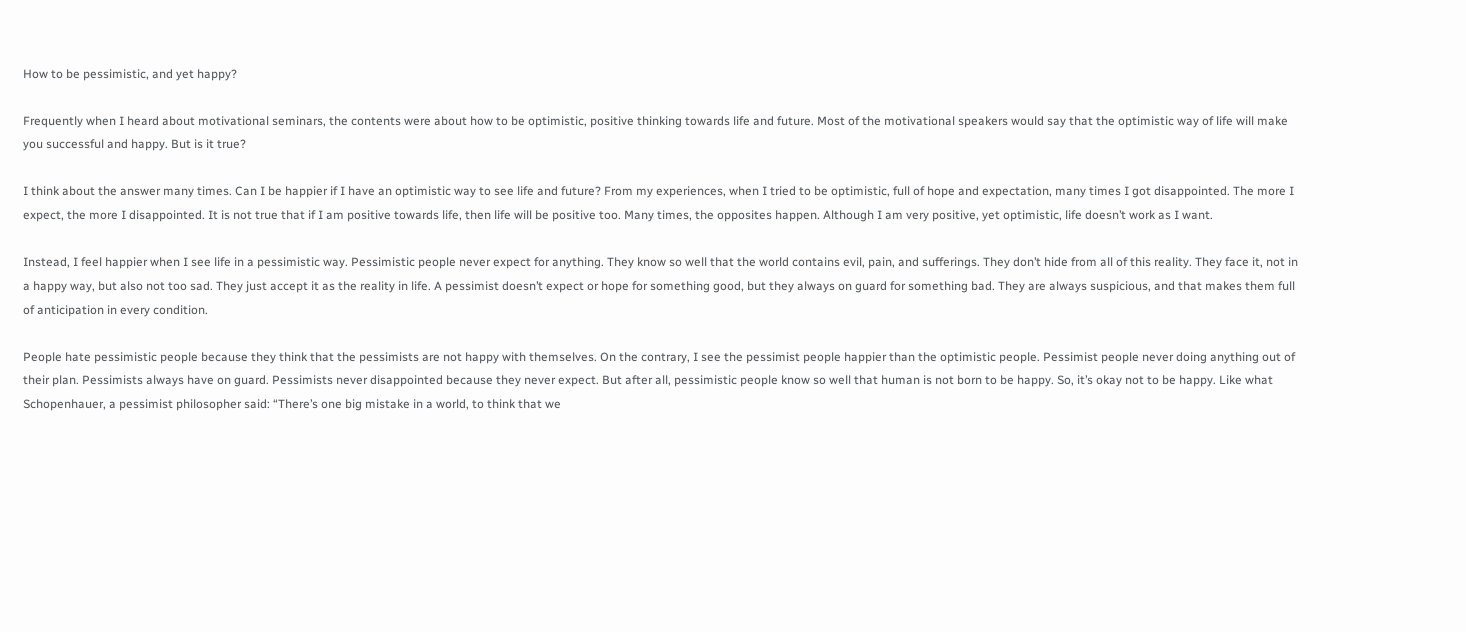How to be pessimistic, and yet happy?

Frequently when I heard about motivational seminars, the contents were about how to be optimistic, positive thinking towards life and future. Most of the motivational speakers would say that the optimistic way of life will make you successful and happy. But is it true?

I think about the answer many times. Can I be happier if I have an optimistic way to see life and future? From my experiences, when I tried to be optimistic, full of hope and expectation, many times I got disappointed. The more I expect, the more I disappointed. It is not true that if I am positive towards life, then life will be positive too. Many times, the opposites happen. Although I am very positive, yet optimistic, life doesn’t work as I want.

Instead, I feel happier when I see life in a pessimistic way. Pessimistic people never expect for anything. They know so well that the world contains evil, pain, and sufferings. They don’t hide from all of this reality. They face it, not in a happy way, but also not too sad. They just accept it as the reality in life. A pessimist doesn’t expect or hope for something good, but they always on guard for something bad. They are always suspicious, and that makes them full of anticipation in every condition.

People hate pessimistic people because they think that the pessimists are not happy with themselves. On the contrary, I see the pessimist people happier than the optimistic people. Pessimist people never doing anything out of their plan. Pessimists always have on guard. Pessimists never disappointed because they never expect. But after all, pessimistic people know so well that human is not born to be happy. So, it’s okay not to be happy. Like what Schopenhauer, a pessimist philosopher said: “There’s one big mistake in a world, to think that we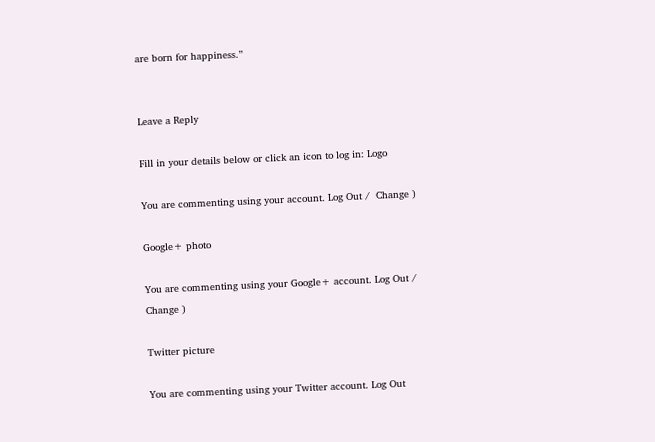are born for happiness.”


Leave a Reply

Fill in your details below or click an icon to log in: Logo

You are commenting using your account. Log Out /  Change )

Google+ photo

You are commenting using your Google+ account. Log Out /  Change )

Twitter picture

You are commenting using your Twitter account. Log Out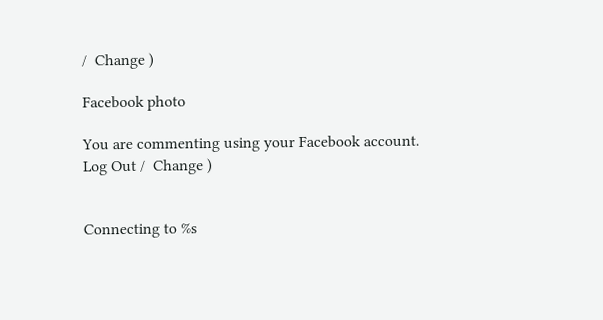/  Change )

Facebook photo

You are commenting using your Facebook account. Log Out /  Change )


Connecting to %s